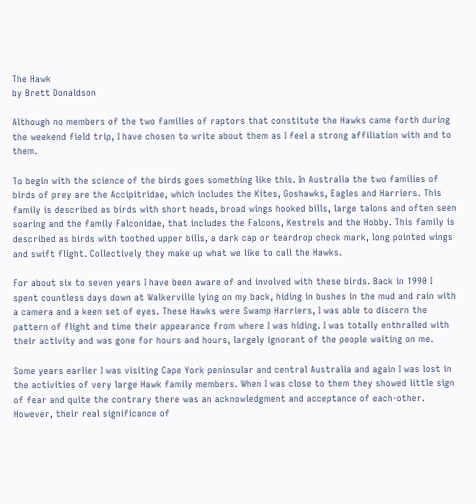The Hawk
by Brett Donaldson

Although no members of the two families of raptors that constitute the Hawks came forth during the weekend field trip, I have chosen to write about them as I feel a strong affiliation with and to them.

To begin with the science of the birds goes something like this. In Australia the two families of birds of prey are the Accipitridae, which includes the Kites, Goshawks, Eagles and Harriers. This family is described as birds with short heads, broad wings hooked bills, large talons and often seen soaring and the family Falconidae, that includes the Falcons, Kestrels and the Hobby. This family is described as birds with toothed upper bills, a dark cap or teardrop check mark, long pointed wings and swift flight. Collectively they make up what we like to call the Hawks.

For about six to seven years I have been aware of and involved with these birds. Back in 1990 I spent countless days down at Walkerville lying on my back, hiding in bushes in the mud and rain with a camera and a keen set of eyes. These Hawks were Swamp Harriers, I was able to discern the pattern of flight and time their appearance from where I was hiding. I was totally enthralled with their activity and was gone for hours and hours, largely ignorant of the people waiting on me.

Some years earlier I was visiting Cape York peninsular and central Australia and again I was lost in the activities of very large Hawk family members. When I was close to them they showed little sign of fear and quite the contrary there was an acknowledgment and acceptance of each-other. However, their real significance of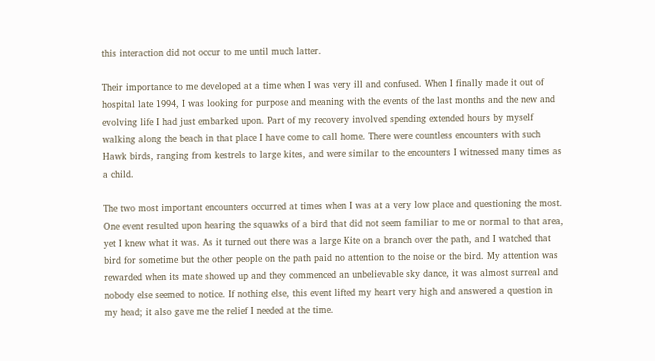this interaction did not occur to me until much latter.

Their importance to me developed at a time when I was very ill and confused. When I finally made it out of hospital late 1994, I was looking for purpose and meaning with the events of the last months and the new and evolving life I had just embarked upon. Part of my recovery involved spending extended hours by myself walking along the beach in that place I have come to call home. There were countless encounters with such Hawk birds, ranging from kestrels to large kites, and were similar to the encounters I witnessed many times as a child.

The two most important encounters occurred at times when I was at a very low place and questioning the most. One event resulted upon hearing the squawks of a bird that did not seem familiar to me or normal to that area, yet I knew what it was. As it turned out there was a large Kite on a branch over the path, and I watched that bird for sometime but the other people on the path paid no attention to the noise or the bird. My attention was rewarded when its mate showed up and they commenced an unbelievable sky dance, it was almost surreal and nobody else seemed to notice. If nothing else, this event lifted my heart very high and answered a question in my head; it also gave me the relief I needed at the time.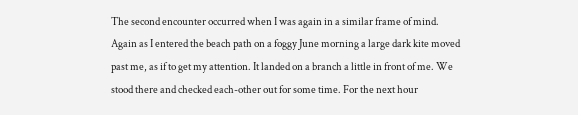The second encounter occurred when I was again in a similar frame of mind. Again as I entered the beach path on a foggy June morning a large dark kite moved past me, as if to get my attention. It landed on a branch a little in front of me. We stood there and checked each-other out for some time. For the next hour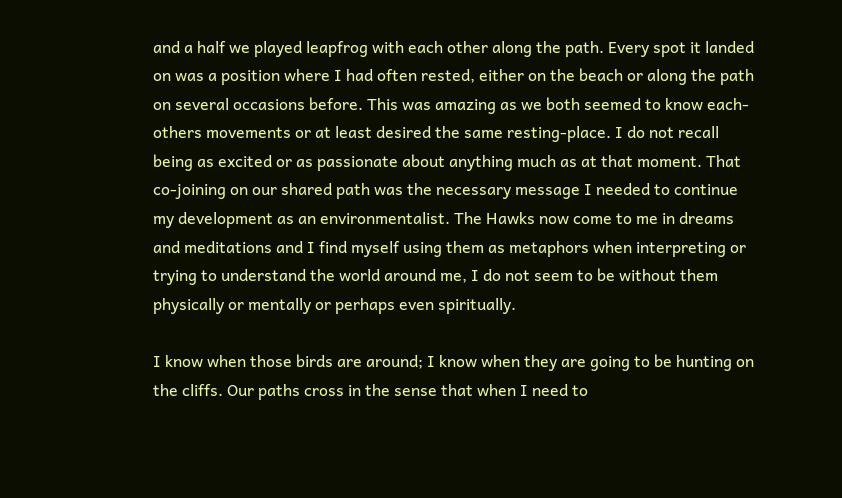and a half we played leapfrog with each other along the path. Every spot it landed on was a position where I had often rested, either on the beach or along the path on several occasions before. This was amazing as we both seemed to know each-others movements or at least desired the same resting-place. I do not recall being as excited or as passionate about anything much as at that moment. That co-joining on our shared path was the necessary message I needed to continue my development as an environmentalist. The Hawks now come to me in dreams and meditations and I find myself using them as metaphors when interpreting or trying to understand the world around me, I do not seem to be without them physically or mentally or perhaps even spiritually.

I know when those birds are around; I know when they are going to be hunting on the cliffs. Our paths cross in the sense that when I need to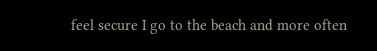feel secure I go to the beach and more often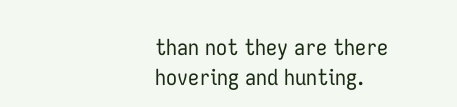than not they are there hovering and hunting.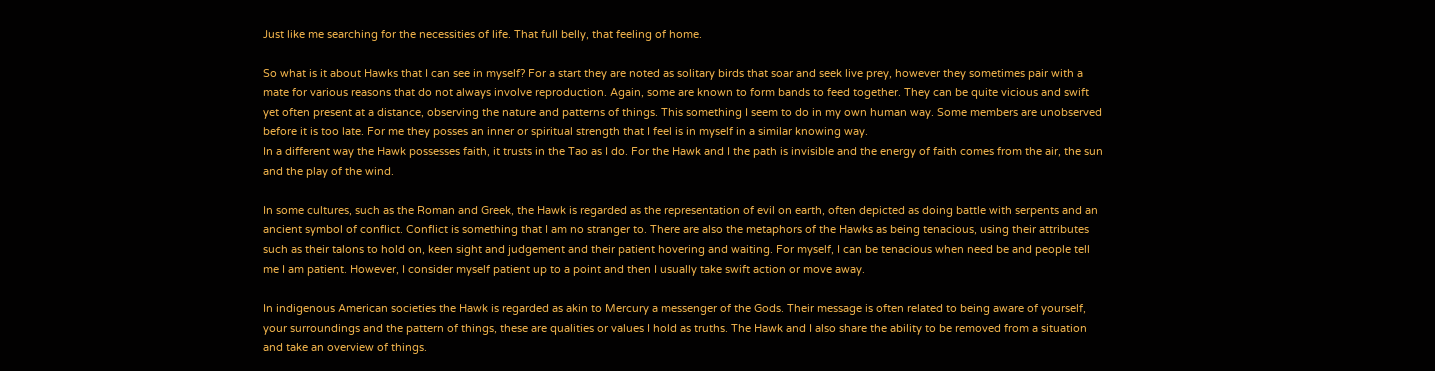Just like me searching for the necessities of life. That full belly, that feeling of home.

So what is it about Hawks that I can see in myself? For a start they are noted as solitary birds that soar and seek live prey, however they sometimes pair with a mate for various reasons that do not always involve reproduction. Again, some are known to form bands to feed together. They can be quite vicious and swift yet often present at a distance, observing the nature and patterns of things. This something I seem to do in my own human way. Some members are unobserved before it is too late. For me they posses an inner or spiritual strength that I feel is in myself in a similar knowing way.
In a different way the Hawk possesses faith, it trusts in the Tao as I do. For the Hawk and I the path is invisible and the energy of faith comes from the air, the sun and the play of the wind.

In some cultures, such as the Roman and Greek, the Hawk is regarded as the representation of evil on earth, often depicted as doing battle with serpents and an ancient symbol of conflict. Conflict is something that I am no stranger to. There are also the metaphors of the Hawks as being tenacious, using their attributes such as their talons to hold on, keen sight and judgement and their patient hovering and waiting. For myself, I can be tenacious when need be and people tell me I am patient. However, I consider myself patient up to a point and then I usually take swift action or move away.

In indigenous American societies the Hawk is regarded as akin to Mercury a messenger of the Gods. Their message is often related to being aware of yourself, your surroundings and the pattern of things, these are qualities or values I hold as truths. The Hawk and I also share the ability to be removed from a situation and take an overview of things.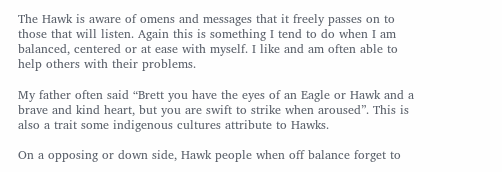The Hawk is aware of omens and messages that it freely passes on to those that will listen. Again this is something I tend to do when I am balanced, centered or at ease with myself. I like and am often able to help others with their problems.

My father often said “Brett you have the eyes of an Eagle or Hawk and a brave and kind heart, but you are swift to strike when aroused”. This is also a trait some indigenous cultures attribute to Hawks.

On a opposing or down side, Hawk people when off balance forget to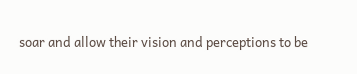soar and allow their vision and perceptions to be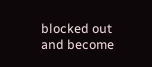blocked out and become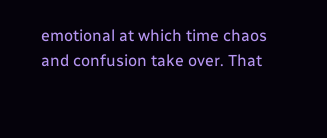emotional at which time chaos and confusion take over. That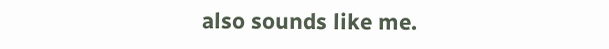also sounds like me.